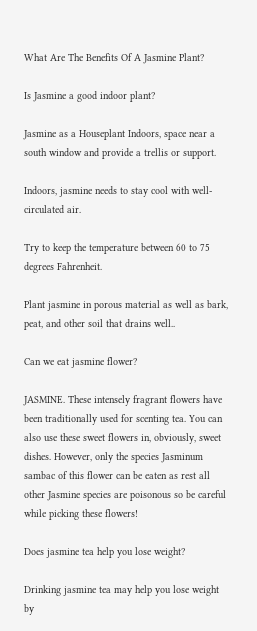What Are The Benefits Of A Jasmine Plant?

Is Jasmine a good indoor plant?

Jasmine as a Houseplant Indoors, space near a south window and provide a trellis or support.

Indoors, jasmine needs to stay cool with well-circulated air.

Try to keep the temperature between 60 to 75 degrees Fahrenheit.

Plant jasmine in porous material as well as bark, peat, and other soil that drains well..

Can we eat jasmine flower?

JASMINE. These intensely fragrant flowers have been traditionally used for scenting tea. You can also use these sweet flowers in, obviously, sweet dishes. However, only the species Jasminum sambac of this flower can be eaten as rest all other Jasmine species are poisonous so be careful while picking these flowers!

Does jasmine tea help you lose weight?

Drinking jasmine tea may help you lose weight by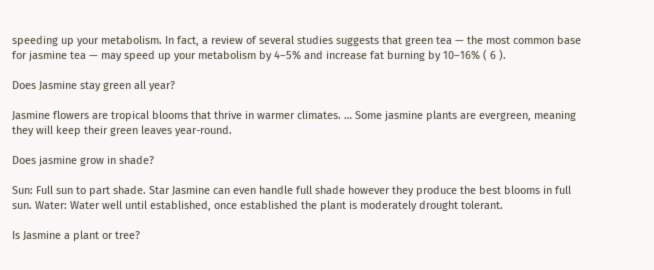speeding up your metabolism. In fact, a review of several studies suggests that green tea — the most common base for jasmine tea — may speed up your metabolism by 4–5% and increase fat burning by 10–16% ( 6 ).

Does Jasmine stay green all year?

Jasmine flowers are tropical blooms that thrive in warmer climates. … Some jasmine plants are evergreen, meaning they will keep their green leaves year-round.

Does jasmine grow in shade?

Sun: Full sun to part shade. Star Jasmine can even handle full shade however they produce the best blooms in full sun. Water: Water well until established, once established the plant is moderately drought tolerant.

Is Jasmine a plant or tree?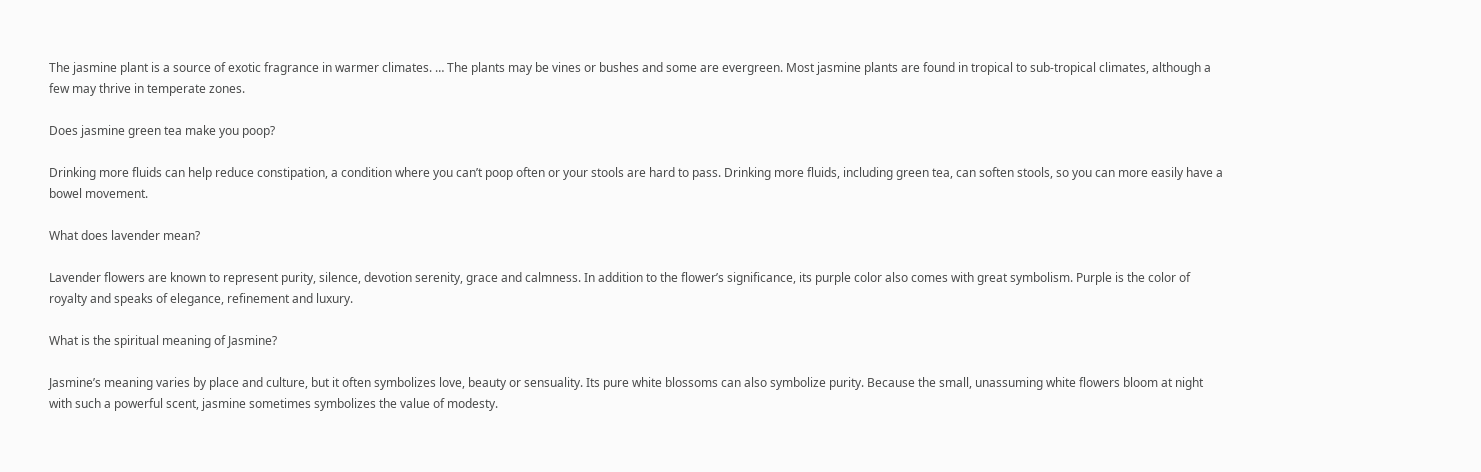The jasmine plant is a source of exotic fragrance in warmer climates. … The plants may be vines or bushes and some are evergreen. Most jasmine plants are found in tropical to sub-tropical climates, although a few may thrive in temperate zones.

Does jasmine green tea make you poop?

Drinking more fluids can help reduce constipation, a condition where you can’t poop often or your stools are hard to pass. Drinking more fluids, including green tea, can soften stools, so you can more easily have a bowel movement.

What does lavender mean?

Lavender flowers are known to represent purity, silence, devotion serenity, grace and calmness. In addition to the flower’s significance, its purple color also comes with great symbolism. Purple is the color of royalty and speaks of elegance, refinement and luxury.

What is the spiritual meaning of Jasmine?

Jasmine’s meaning varies by place and culture, but it often symbolizes love, beauty or sensuality. Its pure white blossoms can also symbolize purity. Because the small, unassuming white flowers bloom at night with such a powerful scent, jasmine sometimes symbolizes the value of modesty.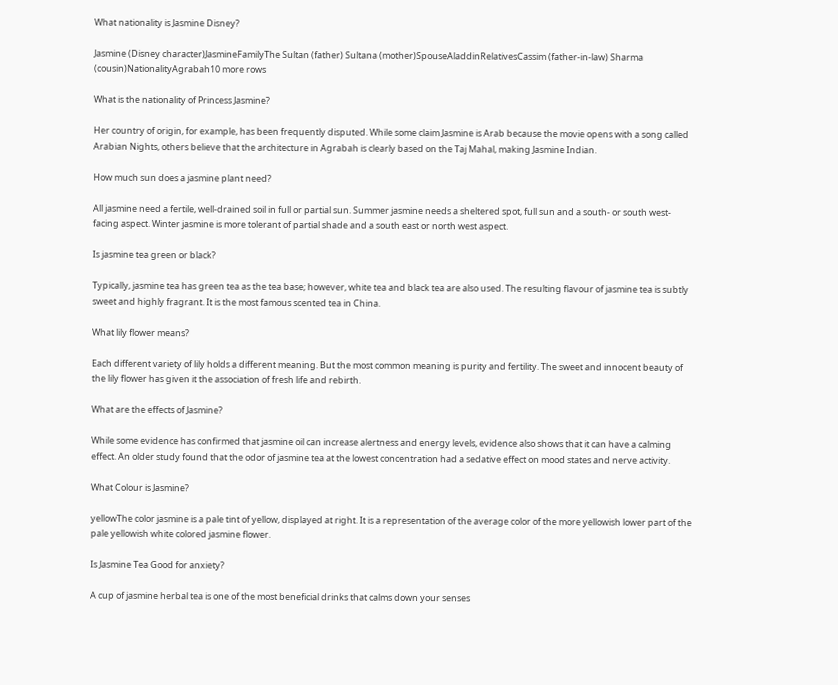What nationality is Jasmine Disney?

Jasmine (Disney character)JasmineFamilyThe Sultan (father) Sultana (mother)SpouseAladdinRelativesCassim (father-in-law) Sharma (cousin)NationalityAgrabah10 more rows

What is the nationality of Princess Jasmine?

Her country of origin, for example, has been frequently disputed. While some claim Jasmine is Arab because the movie opens with a song called Arabian Nights, others believe that the architecture in Agrabah is clearly based on the Taj Mahal, making Jasmine Indian.

How much sun does a jasmine plant need?

All jasmine need a fertile, well-drained soil in full or partial sun. Summer jasmine needs a sheltered spot, full sun and a south- or south west-facing aspect. Winter jasmine is more tolerant of partial shade and a south east or north west aspect.

Is jasmine tea green or black?

Typically, jasmine tea has green tea as the tea base; however, white tea and black tea are also used. The resulting flavour of jasmine tea is subtly sweet and highly fragrant. It is the most famous scented tea in China.

What lily flower means?

Each different variety of lily holds a different meaning. But the most common meaning is purity and fertility. The sweet and innocent beauty of the lily flower has given it the association of fresh life and rebirth.

What are the effects of Jasmine?

While some evidence has confirmed that jasmine oil can increase alertness and energy levels, evidence also shows that it can have a calming effect. An older study found that the odor of jasmine tea at the lowest concentration had a sedative effect on mood states and nerve activity.

What Colour is Jasmine?

yellowThe color jasmine is a pale tint of yellow, displayed at right. It is a representation of the average color of the more yellowish lower part of the pale yellowish white colored jasmine flower.

Is Jasmine Tea Good for anxiety?

A cup of jasmine herbal tea is one of the most beneficial drinks that calms down your senses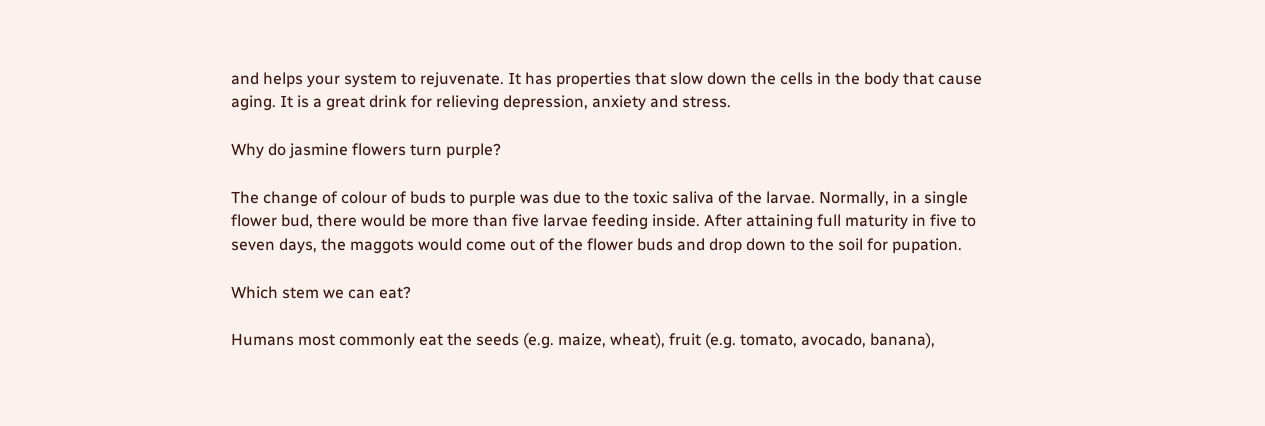and helps your system to rejuvenate. It has properties that slow down the cells in the body that cause aging. It is a great drink for relieving depression, anxiety and stress.

Why do jasmine flowers turn purple?

The change of colour of buds to purple was due to the toxic saliva of the larvae. Normally, in a single flower bud, there would be more than five larvae feeding inside. After attaining full maturity in five to seven days, the maggots would come out of the flower buds and drop down to the soil for pupation.

Which stem we can eat?

Humans most commonly eat the seeds (e.g. maize, wheat), fruit (e.g. tomato, avocado, banana),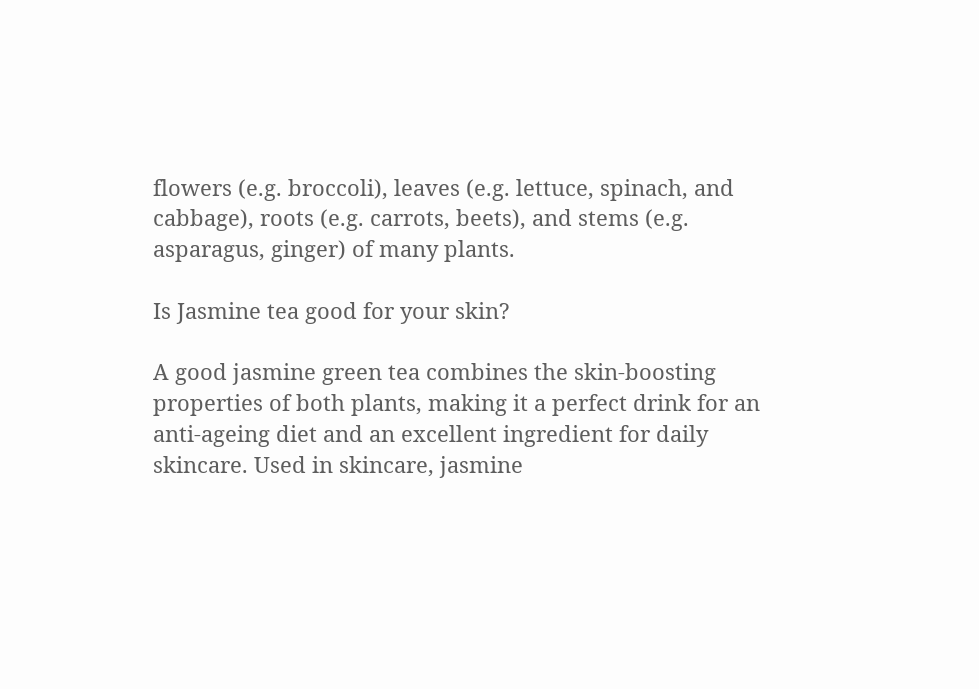flowers (e.g. broccoli), leaves (e.g. lettuce, spinach, and cabbage), roots (e.g. carrots, beets), and stems (e.g. asparagus, ginger) of many plants.

Is Jasmine tea good for your skin?

A good jasmine green tea combines the skin-boosting properties of both plants, making it a perfect drink for an anti-ageing diet and an excellent ingredient for daily skincare. Used in skincare, jasmine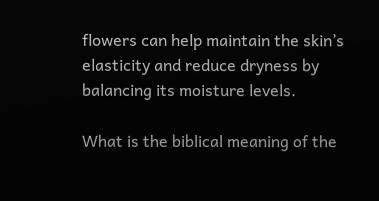flowers can help maintain the skin’s elasticity and reduce dryness by balancing its moisture levels.

What is the biblical meaning of the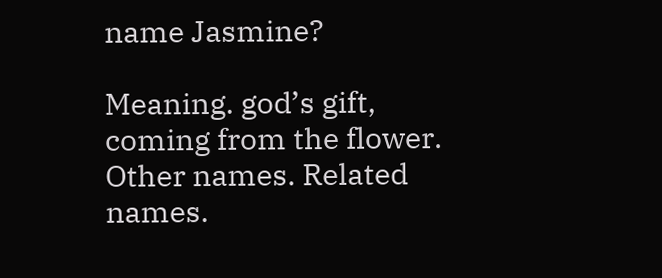name Jasmine?

Meaning. god’s gift, coming from the flower. Other names. Related names.